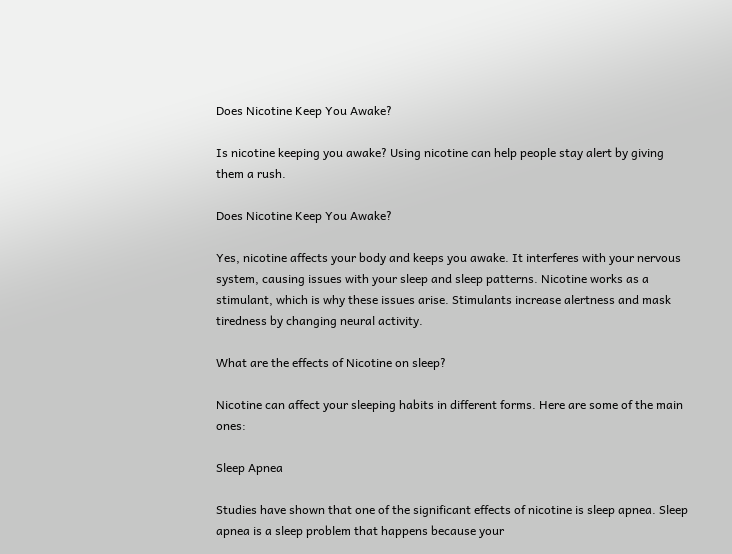Does Nicotine Keep You Awake?

Is nicotine keeping you awake? Using nicotine can help people stay alert by giving them a rush.

Does Nicotine Keep You Awake?

Yes, nicotine affects your body and keeps you awake. It interferes with your nervous system, causing issues with your sleep and sleep patterns. Nicotine works as a stimulant, which is why these issues arise. Stimulants increase alertness and mask tiredness by changing neural activity.

What are the effects of Nicotine on sleep?

Nicotine can affect your sleeping habits in different forms. Here are some of the main ones:

Sleep Apnea

Studies have shown that one of the significant effects of nicotine is sleep apnea. Sleep apnea is a sleep problem that happens because your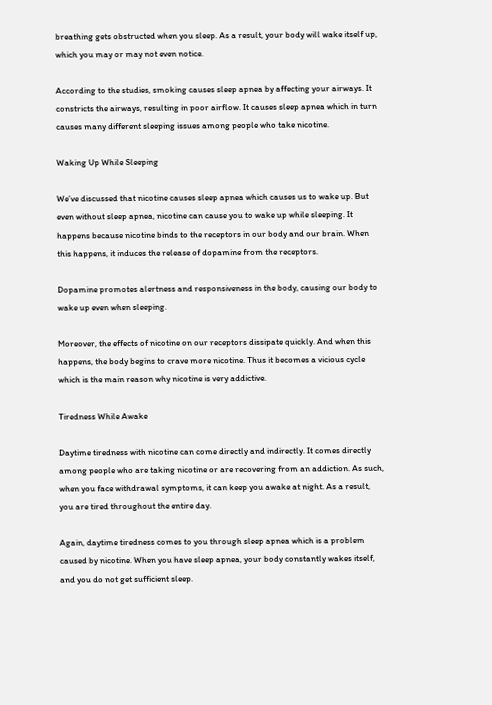breathing gets obstructed when you sleep. As a result, your body will wake itself up, which you may or may not even notice.

According to the studies, smoking causes sleep apnea by affecting your airways. It constricts the airways, resulting in poor airflow. It causes sleep apnea which in turn causes many different sleeping issues among people who take nicotine.

Waking Up While Sleeping

We’ve discussed that nicotine causes sleep apnea which causes us to wake up. But even without sleep apnea, nicotine can cause you to wake up while sleeping. It happens because nicotine binds to the receptors in our body and our brain. When this happens, it induces the release of dopamine from the receptors.

Dopamine promotes alertness and responsiveness in the body, causing our body to wake up even when sleeping.

Moreover, the effects of nicotine on our receptors dissipate quickly. And when this happens, the body begins to crave more nicotine. Thus it becomes a vicious cycle which is the main reason why nicotine is very addictive.

Tiredness While Awake

Daytime tiredness with nicotine can come directly and indirectly. It comes directly among people who are taking nicotine or are recovering from an addiction. As such, when you face withdrawal symptoms, it can keep you awake at night. As a result, you are tired throughout the entire day.

Again, daytime tiredness comes to you through sleep apnea which is a problem caused by nicotine. When you have sleep apnea, your body constantly wakes itself, and you do not get sufficient sleep.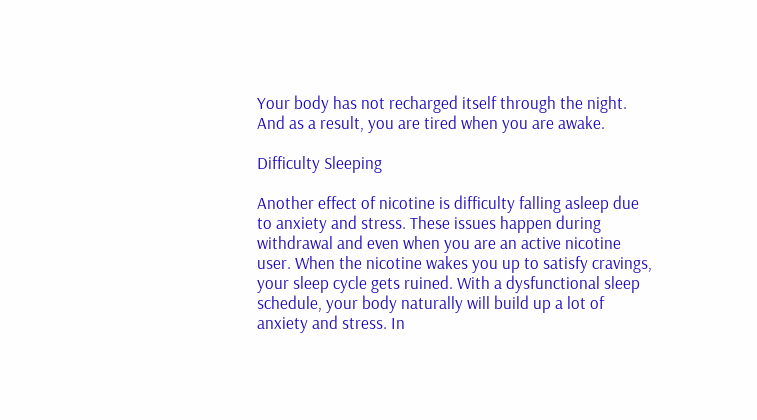Your body has not recharged itself through the night. And as a result, you are tired when you are awake.

Difficulty Sleeping

Another effect of nicotine is difficulty falling asleep due to anxiety and stress. These issues happen during withdrawal and even when you are an active nicotine user. When the nicotine wakes you up to satisfy cravings, your sleep cycle gets ruined. With a dysfunctional sleep schedule, your body naturally will build up a lot of anxiety and stress. In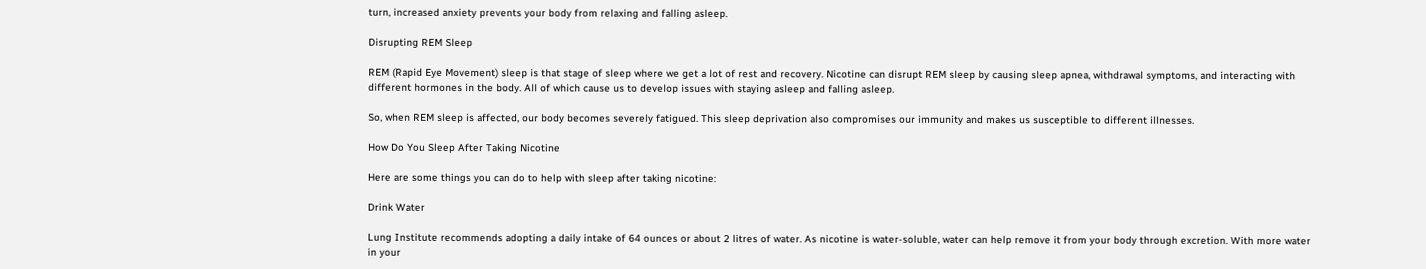turn, increased anxiety prevents your body from relaxing and falling asleep.

Disrupting REM Sleep

REM (Rapid Eye Movement) sleep is that stage of sleep where we get a lot of rest and recovery. Nicotine can disrupt REM sleep by causing sleep apnea, withdrawal symptoms, and interacting with different hormones in the body. All of which cause us to develop issues with staying asleep and falling asleep.

So, when REM sleep is affected, our body becomes severely fatigued. This sleep deprivation also compromises our immunity and makes us susceptible to different illnesses.

How Do You Sleep After Taking Nicotine

Here are some things you can do to help with sleep after taking nicotine:

Drink Water

Lung Institute recommends adopting a daily intake of 64 ounces or about 2 litres of water. As nicotine is water-soluble, water can help remove it from your body through excretion. With more water in your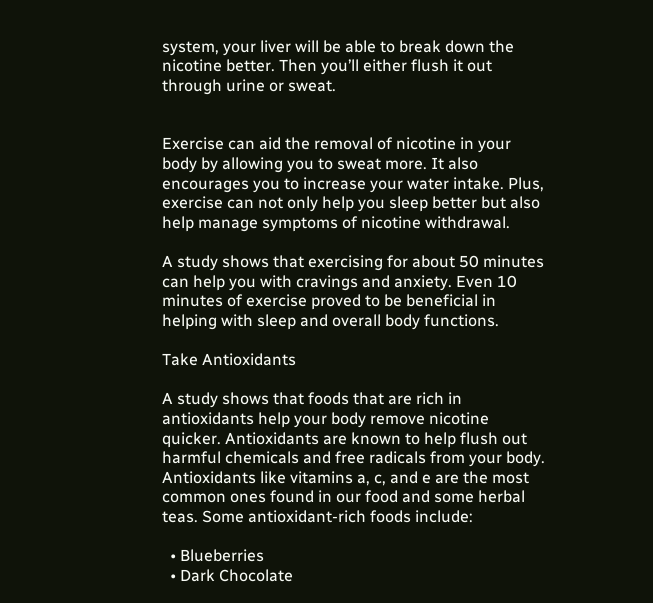system, your liver will be able to break down the nicotine better. Then you’ll either flush it out through urine or sweat.


Exercise can aid the removal of nicotine in your body by allowing you to sweat more. It also encourages you to increase your water intake. Plus, exercise can not only help you sleep better but also help manage symptoms of nicotine withdrawal.

A study shows that exercising for about 50 minutes can help you with cravings and anxiety. Even 10 minutes of exercise proved to be beneficial in helping with sleep and overall body functions.

Take Antioxidants

A study shows that foods that are rich in antioxidants help your body remove nicotine quicker. Antioxidants are known to help flush out harmful chemicals and free radicals from your body. Antioxidants like vitamins a, c, and e are the most common ones found in our food and some herbal teas. Some antioxidant-rich foods include:

  • Blueberries
  • Dark Chocolate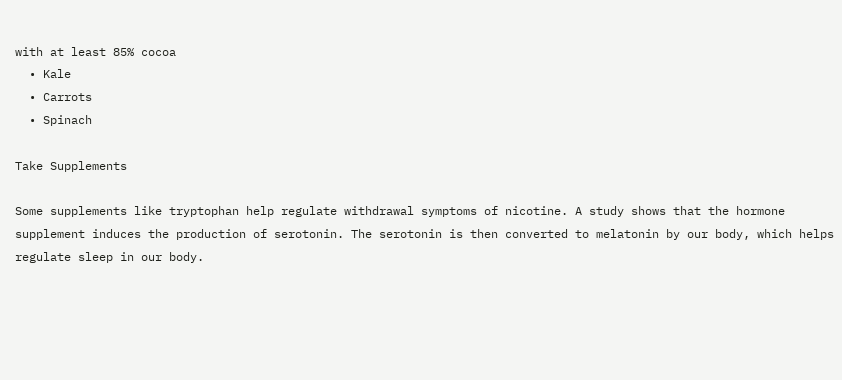with at least 85% cocoa
  • Kale
  • Carrots
  • Spinach

Take Supplements

Some supplements like tryptophan help regulate withdrawal symptoms of nicotine. A study shows that the hormone supplement induces the production of serotonin. The serotonin is then converted to melatonin by our body, which helps regulate sleep in our body.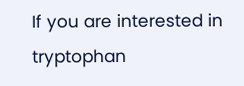If you are interested in tryptophan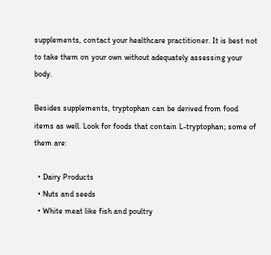supplements, contact your healthcare practitioner. It is best not to take them on your own without adequately assessing your body.

Besides supplements, tryptophan can be derived from food items as well. Look for foods that contain L-tryptophan; some of them are:

  • Dairy Products
  • Nuts and seeds
  • White meat like fish and poultry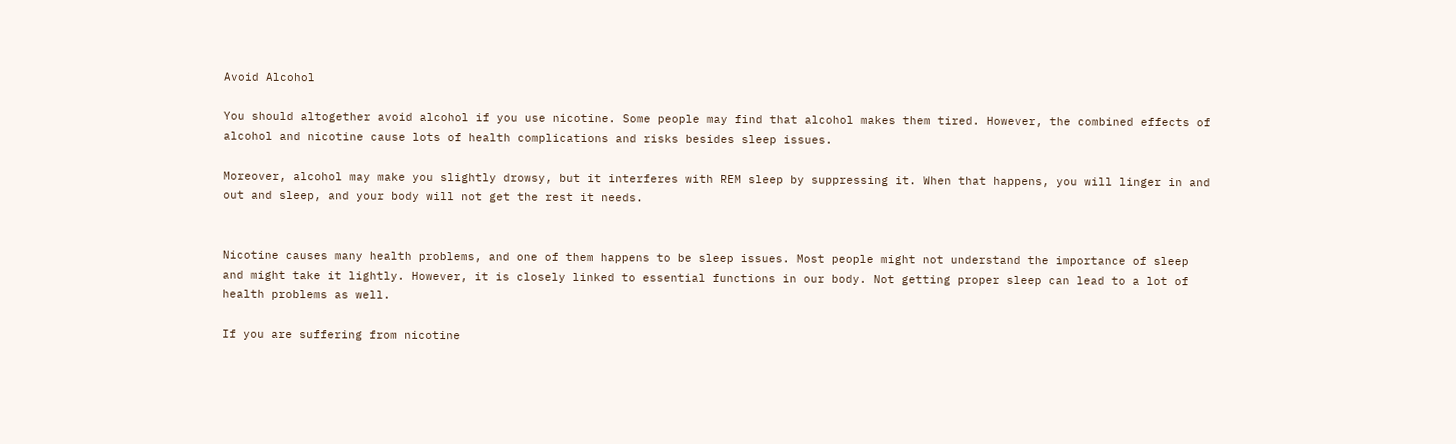Avoid Alcohol

You should altogether avoid alcohol if you use nicotine. Some people may find that alcohol makes them tired. However, the combined effects of alcohol and nicotine cause lots of health complications and risks besides sleep issues.

Moreover, alcohol may make you slightly drowsy, but it interferes with REM sleep by suppressing it. When that happens, you will linger in and out and sleep, and your body will not get the rest it needs.


Nicotine causes many health problems, and one of them happens to be sleep issues. Most people might not understand the importance of sleep and might take it lightly. However, it is closely linked to essential functions in our body. Not getting proper sleep can lead to a lot of health problems as well.

If you are suffering from nicotine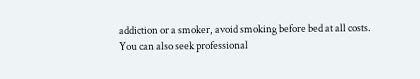addiction or a smoker, avoid smoking before bed at all costs. You can also seek professional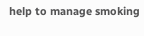help to manage smoking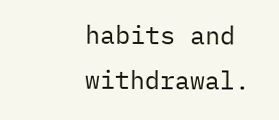habits and withdrawal.